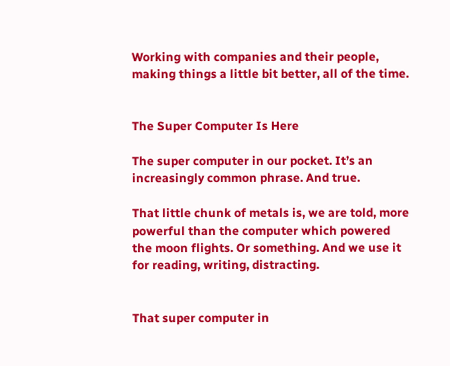Working with companies and their people, making things a little bit better, all of the time.


The Super Computer Is Here

The super computer in our pocket. It’s an increasingly common phrase. And true.

That little chunk of metals is, we are told, more powerful than the computer which powered the moon flights. Or something. And we use it for reading, writing, distracting.


That super computer in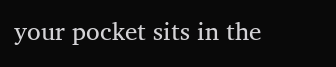your pocket sits in the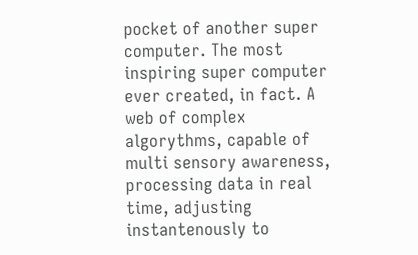pocket of another super computer. The most inspiring super computer ever created, in fact. A web of complex algorythms, capable of multi sensory awareness, processing data in real time, adjusting instantenously to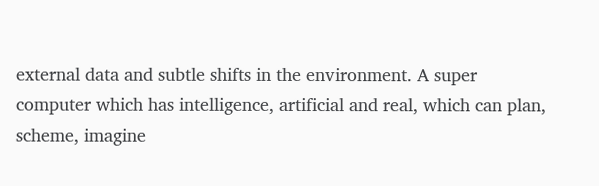external data and subtle shifts in the environment. A super computer which has intelligence, artificial and real, which can plan, scheme, imagine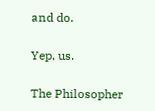and do.

Yep, us.

The Philosopher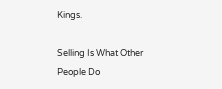Kings.

Selling Is What Other People Do